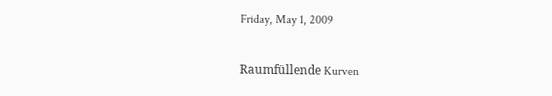Friday, May 1, 2009

Raumfüllende Kurven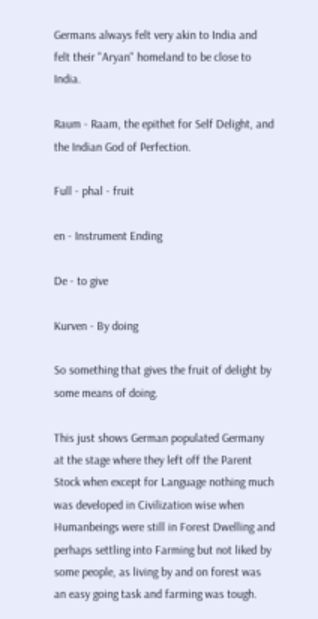Germans always felt very akin to India and felt their "Aryan" homeland to be close to India.

Raum - Raam, the epithet for Self Delight, and the Indian God of Perfection.

Full - phal - fruit

en - Instrument Ending

De - to give

Kurven - By doing

So something that gives the fruit of delight by some means of doing.

This just shows German populated Germany at the stage where they left off the Parent Stock when except for Language nothing much was developed in Civilization wise when Humanbeings were still in Forest Dwelling and perhaps settling into Farming but not liked by some people, as living by and on forest was an easy going task and farming was tough.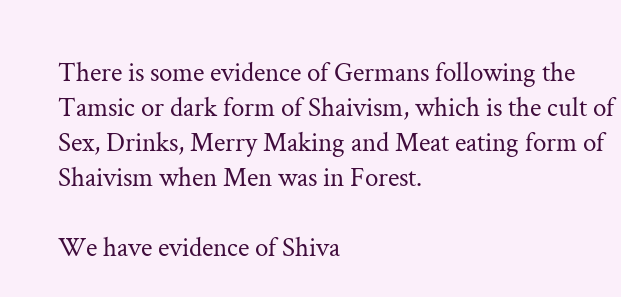There is some evidence of Germans following the Tamsic or dark form of Shaivism, which is the cult of Sex, Drinks, Merry Making and Meat eating form of Shaivism when Men was in Forest.

We have evidence of Shiva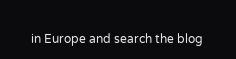in Europe and search the blog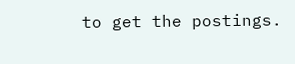to get the postings.